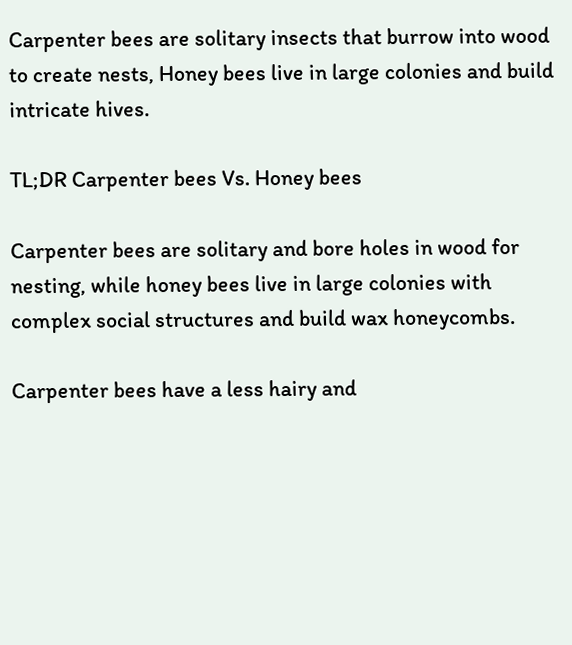Carpenter bees are solitary insects that burrow into wood to create nests, Honey bees live in large colonies and build intricate hives.

TL;DR Carpenter bees Vs. Honey bees

Carpenter bees are solitary and bore holes in wood for nesting, while honey bees live in large colonies with complex social structures and build wax honeycombs.

Carpenter bees have a less hairy and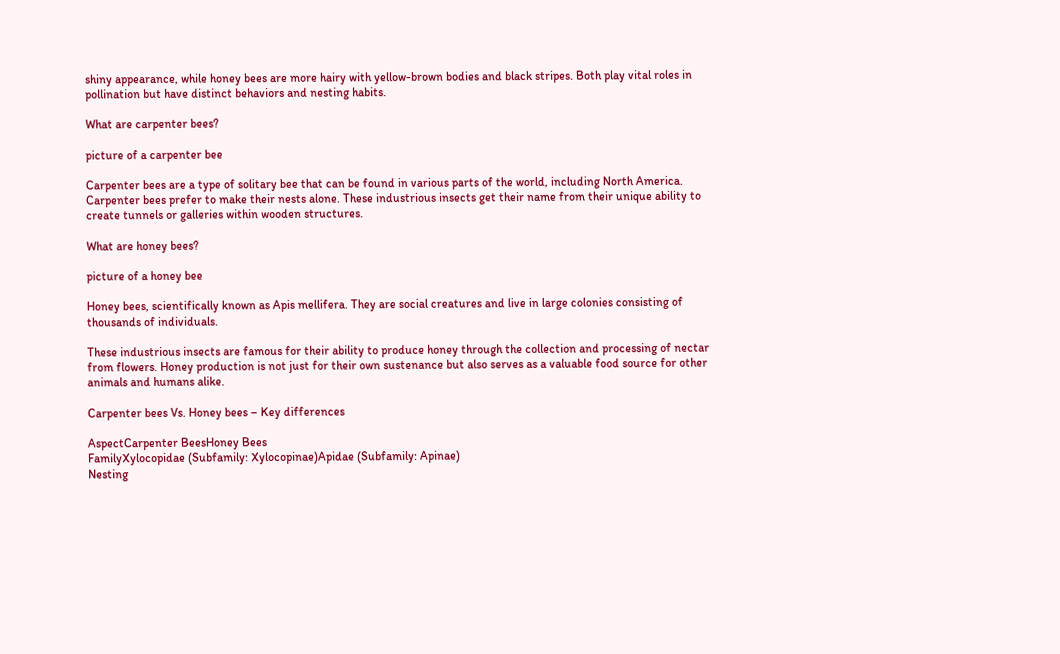shiny appearance, while honey bees are more hairy with yellow-brown bodies and black stripes. Both play vital roles in pollination but have distinct behaviors and nesting habits.

What are carpenter bees?

picture of a carpenter bee

Carpenter bees are a type of solitary bee that can be found in various parts of the world, including North America. Carpenter bees prefer to make their nests alone. These industrious insects get their name from their unique ability to create tunnels or galleries within wooden structures.

What are honey bees?

picture of a honey bee

Honey bees, scientifically known as Apis mellifera. They are social creatures and live in large colonies consisting of thousands of individuals.

These industrious insects are famous for their ability to produce honey through the collection and processing of nectar from flowers. Honey production is not just for their own sustenance but also serves as a valuable food source for other animals and humans alike.

Carpenter bees Vs. Honey bees – Key differences

AspectCarpenter BeesHoney Bees
FamilyXylocopidae (Subfamily: Xylocopinae)Apidae (Subfamily: Apinae)
Nesting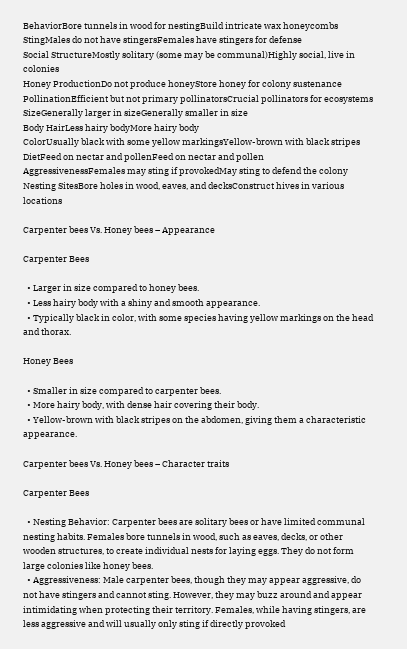BehaviorBore tunnels in wood for nestingBuild intricate wax honeycombs
StingMales do not have stingersFemales have stingers for defense
Social StructureMostly solitary (some may be communal)Highly social, live in colonies
Honey ProductionDo not produce honeyStore honey for colony sustenance
PollinationEfficient but not primary pollinatorsCrucial pollinators for ecosystems
SizeGenerally larger in sizeGenerally smaller in size
Body HairLess hairy bodyMore hairy body
ColorUsually black with some yellow markingsYellow-brown with black stripes
DietFeed on nectar and pollenFeed on nectar and pollen
AggressivenessFemales may sting if provokedMay sting to defend the colony
Nesting SitesBore holes in wood, eaves, and decksConstruct hives in various locations

Carpenter bees Vs. Honey bees – Appearance

Carpenter Bees

  • Larger in size compared to honey bees.
  • Less hairy body with a shiny and smooth appearance.
  • Typically black in color, with some species having yellow markings on the head and thorax.

Honey Bees

  • Smaller in size compared to carpenter bees.
  • More hairy body, with dense hair covering their body.
  • Yellow-brown with black stripes on the abdomen, giving them a characteristic appearance.

Carpenter bees Vs. Honey bees – Character traits

Carpenter Bees

  • Nesting Behavior: Carpenter bees are solitary bees or have limited communal nesting habits. Females bore tunnels in wood, such as eaves, decks, or other wooden structures, to create individual nests for laying eggs. They do not form large colonies like honey bees.
  • Aggressiveness: Male carpenter bees, though they may appear aggressive, do not have stingers and cannot sting. However, they may buzz around and appear intimidating when protecting their territory. Females, while having stingers, are less aggressive and will usually only sting if directly provoked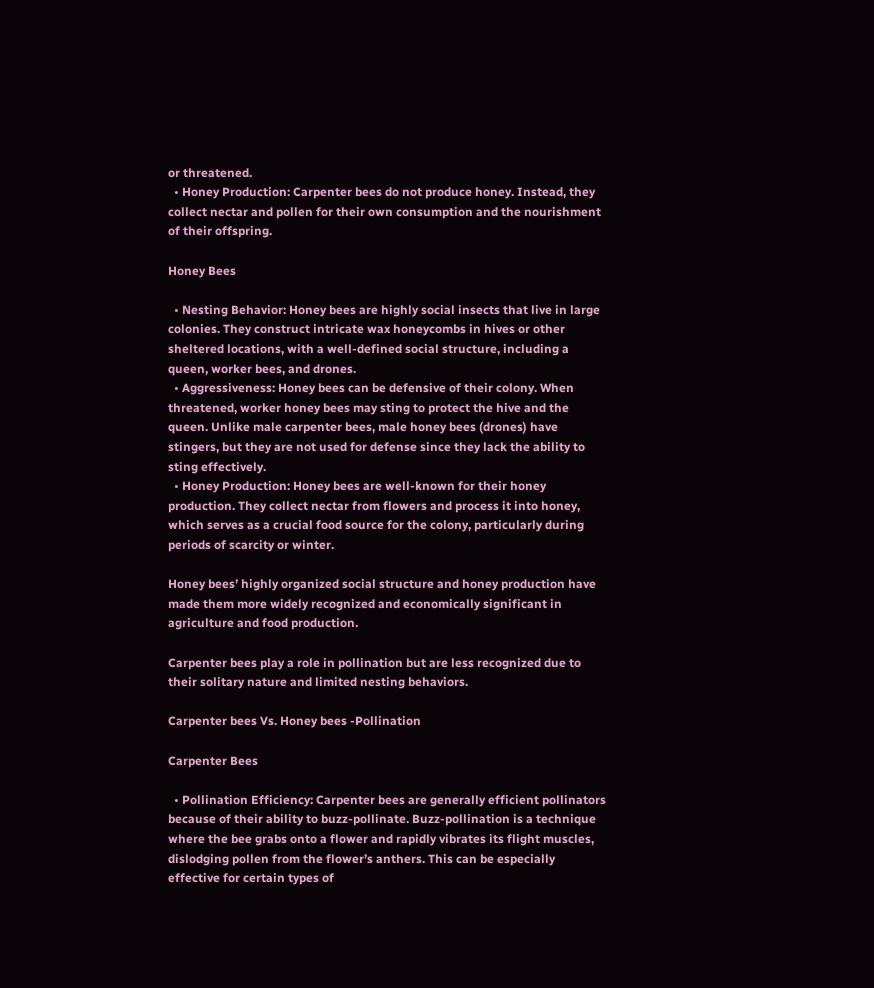or threatened.
  • Honey Production: Carpenter bees do not produce honey. Instead, they collect nectar and pollen for their own consumption and the nourishment of their offspring.

Honey Bees

  • Nesting Behavior: Honey bees are highly social insects that live in large colonies. They construct intricate wax honeycombs in hives or other sheltered locations, with a well-defined social structure, including a queen, worker bees, and drones.
  • Aggressiveness: Honey bees can be defensive of their colony. When threatened, worker honey bees may sting to protect the hive and the queen. Unlike male carpenter bees, male honey bees (drones) have stingers, but they are not used for defense since they lack the ability to sting effectively.
  • Honey Production: Honey bees are well-known for their honey production. They collect nectar from flowers and process it into honey, which serves as a crucial food source for the colony, particularly during periods of scarcity or winter.

Honey bees’ highly organized social structure and honey production have made them more widely recognized and economically significant in agriculture and food production.

Carpenter bees play a role in pollination but are less recognized due to their solitary nature and limited nesting behaviors.

Carpenter bees Vs. Honey bees -Pollination

Carpenter Bees

  • Pollination Efficiency: Carpenter bees are generally efficient pollinators because of their ability to buzz-pollinate. Buzz-pollination is a technique where the bee grabs onto a flower and rapidly vibrates its flight muscles, dislodging pollen from the flower’s anthers. This can be especially effective for certain types of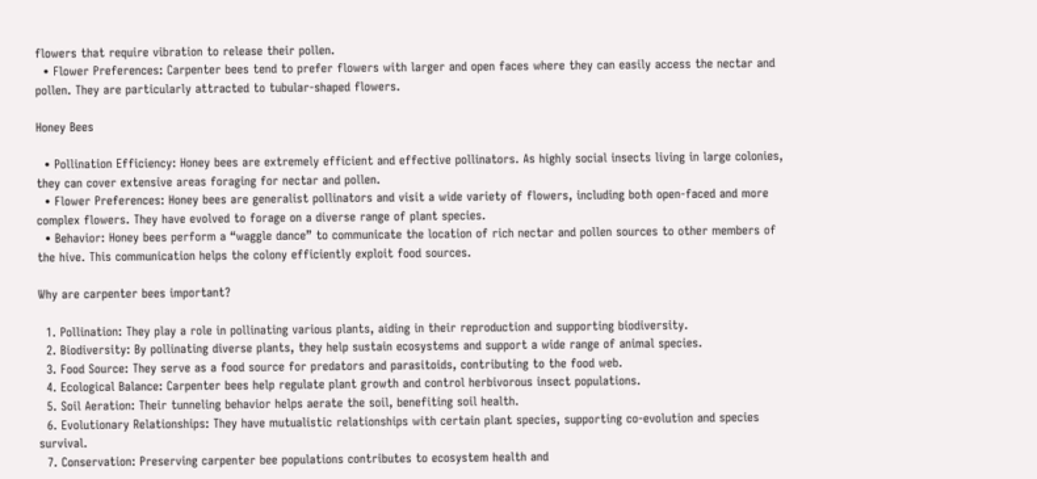flowers that require vibration to release their pollen.
  • Flower Preferences: Carpenter bees tend to prefer flowers with larger and open faces where they can easily access the nectar and pollen. They are particularly attracted to tubular-shaped flowers.

Honey Bees

  • Pollination Efficiency: Honey bees are extremely efficient and effective pollinators. As highly social insects living in large colonies, they can cover extensive areas foraging for nectar and pollen.
  • Flower Preferences: Honey bees are generalist pollinators and visit a wide variety of flowers, including both open-faced and more complex flowers. They have evolved to forage on a diverse range of plant species.
  • Behavior: Honey bees perform a “waggle dance” to communicate the location of rich nectar and pollen sources to other members of the hive. This communication helps the colony efficiently exploit food sources.

Why are carpenter bees important?

  1. Pollination: They play a role in pollinating various plants, aiding in their reproduction and supporting biodiversity.
  2. Biodiversity: By pollinating diverse plants, they help sustain ecosystems and support a wide range of animal species.
  3. Food Source: They serve as a food source for predators and parasitoids, contributing to the food web.
  4. Ecological Balance: Carpenter bees help regulate plant growth and control herbivorous insect populations.
  5. Soil Aeration: Their tunneling behavior helps aerate the soil, benefiting soil health.
  6. Evolutionary Relationships: They have mutualistic relationships with certain plant species, supporting co-evolution and species survival.
  7. Conservation: Preserving carpenter bee populations contributes to ecosystem health and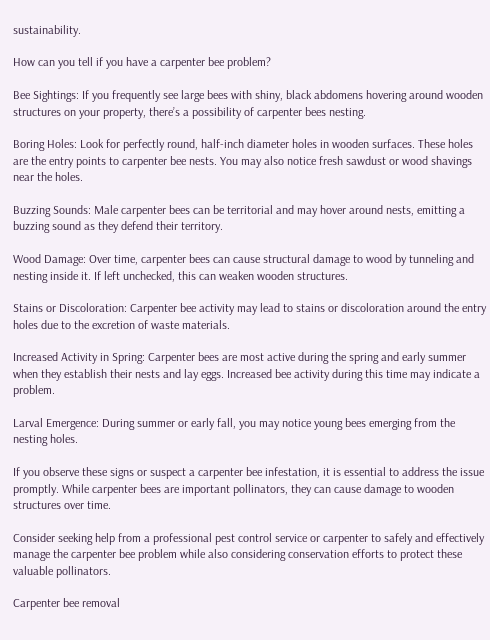sustainability.

How can you tell if you have a carpenter bee problem?

Bee Sightings: If you frequently see large bees with shiny, black abdomens hovering around wooden structures on your property, there’s a possibility of carpenter bees nesting.

Boring Holes: Look for perfectly round, half-inch diameter holes in wooden surfaces. These holes are the entry points to carpenter bee nests. You may also notice fresh sawdust or wood shavings near the holes.

Buzzing Sounds: Male carpenter bees can be territorial and may hover around nests, emitting a buzzing sound as they defend their territory.

Wood Damage: Over time, carpenter bees can cause structural damage to wood by tunneling and nesting inside it. If left unchecked, this can weaken wooden structures.

Stains or Discoloration: Carpenter bee activity may lead to stains or discoloration around the entry holes due to the excretion of waste materials.

Increased Activity in Spring: Carpenter bees are most active during the spring and early summer when they establish their nests and lay eggs. Increased bee activity during this time may indicate a problem.

Larval Emergence: During summer or early fall, you may notice young bees emerging from the nesting holes.

If you observe these signs or suspect a carpenter bee infestation, it is essential to address the issue promptly. While carpenter bees are important pollinators, they can cause damage to wooden structures over time.

Consider seeking help from a professional pest control service or carpenter to safely and effectively manage the carpenter bee problem while also considering conservation efforts to protect these valuable pollinators.

Carpenter bee removal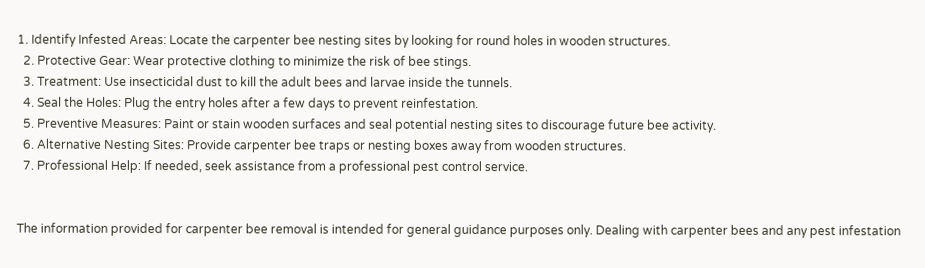1. Identify Infested Areas: Locate the carpenter bee nesting sites by looking for round holes in wooden structures.
  2. Protective Gear: Wear protective clothing to minimize the risk of bee stings.
  3. Treatment: Use insecticidal dust to kill the adult bees and larvae inside the tunnels.
  4. Seal the Holes: Plug the entry holes after a few days to prevent reinfestation.
  5. Preventive Measures: Paint or stain wooden surfaces and seal potential nesting sites to discourage future bee activity.
  6. Alternative Nesting Sites: Provide carpenter bee traps or nesting boxes away from wooden structures.
  7. Professional Help: If needed, seek assistance from a professional pest control service.


The information provided for carpenter bee removal is intended for general guidance purposes only. Dealing with carpenter bees and any pest infestation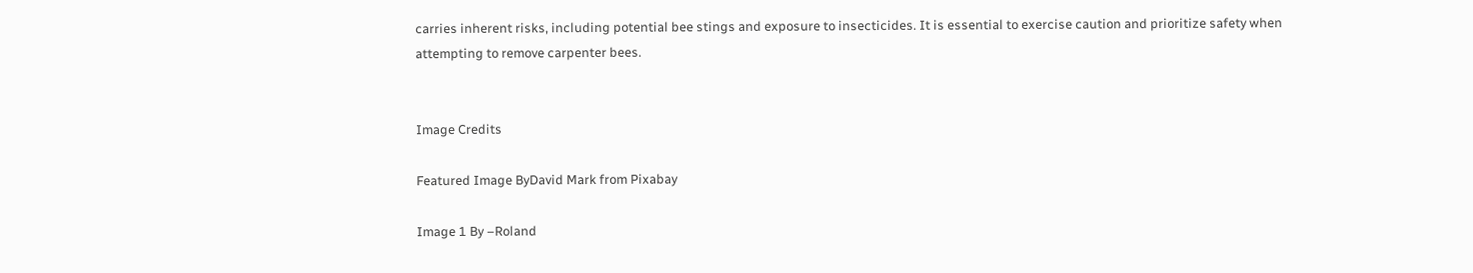carries inherent risks, including potential bee stings and exposure to insecticides. It is essential to exercise caution and prioritize safety when attempting to remove carpenter bees.


Image Credits

Featured Image ByDavid Mark from Pixabay

Image 1 By –Roland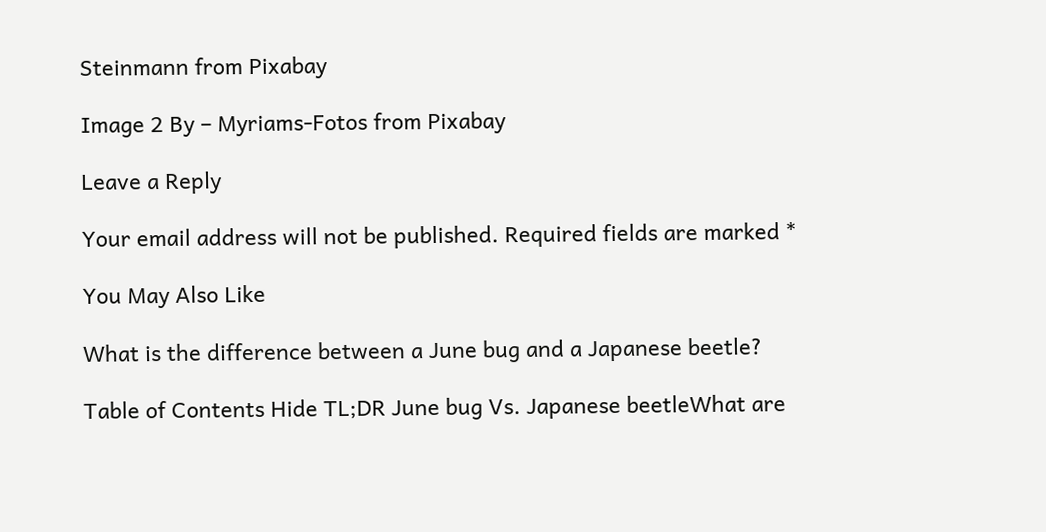Steinmann from Pixabay

Image 2 By – Myriams-Fotos from Pixabay

Leave a Reply

Your email address will not be published. Required fields are marked *

You May Also Like

What is the difference between a June bug and a Japanese beetle?

Table of Contents Hide TL;DR June bug Vs. Japanese beetleWhat are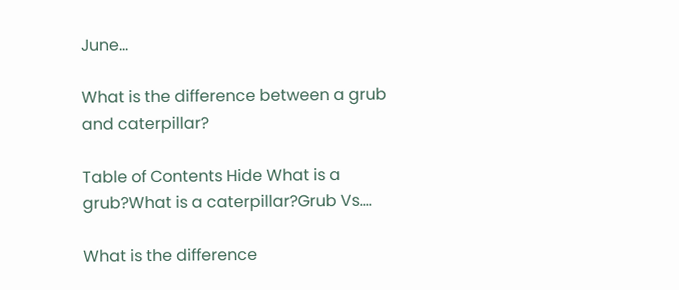June…

What is the difference between a grub and caterpillar?

Table of Contents Hide What is a grub?What is a caterpillar?Grub Vs.…

What is the difference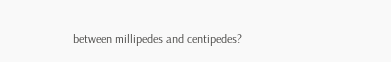between millipedes and centipedes?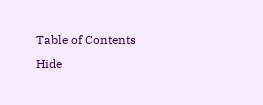Table of Contents Hide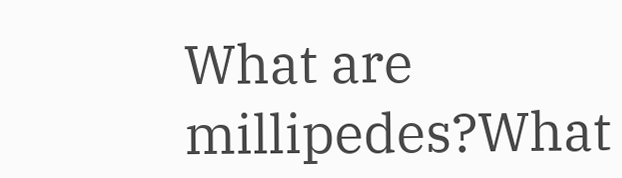What are millipedes?What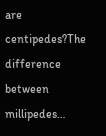are centipedes?The difference between millipedes…